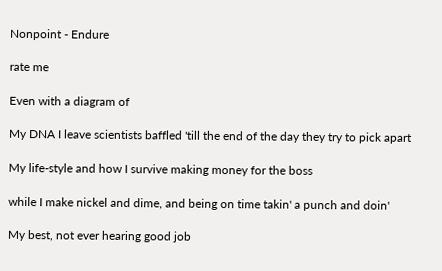Nonpoint - Endure

rate me

Even with a diagram of

My DNA I leave scientists baffled 'till the end of the day they try to pick apart

My life-style and how I survive making money for the boss

while I make nickel and dime, and being on time takin' a punch and doin'

My best, not ever hearing good job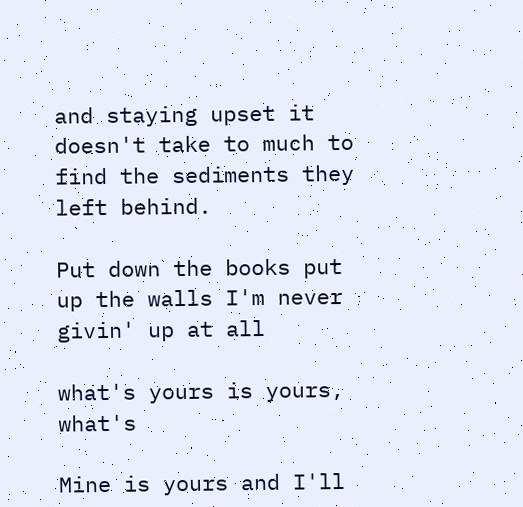and staying upset it doesn't take to much to find the sediments they left behind.

Put down the books put up the walls I'm never givin' up at all

what's yours is yours, what's

Mine is yours and I'll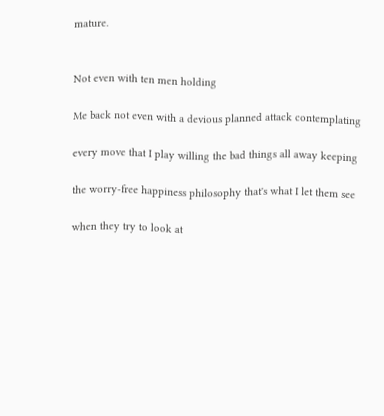mature.


Not even with ten men holding

Me back not even with a devious planned attack contemplating

every move that I play willing the bad things all away keeping

the worry-free happiness philosophy that's what I let them see

when they try to look at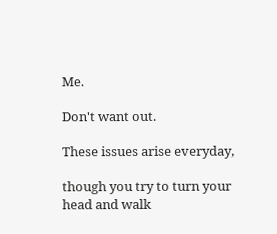Me.

Don't want out.

These issues arise everyday,

though you try to turn your head and walk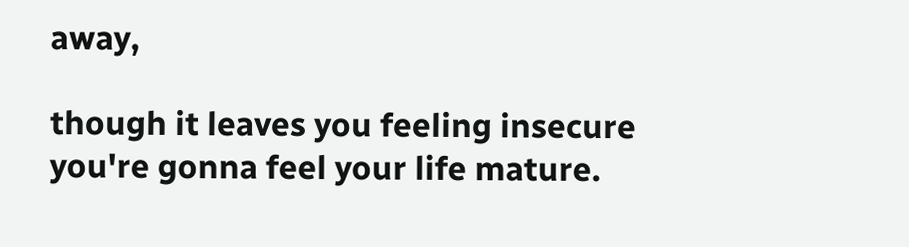away,

though it leaves you feeling insecure you're gonna feel your life mature.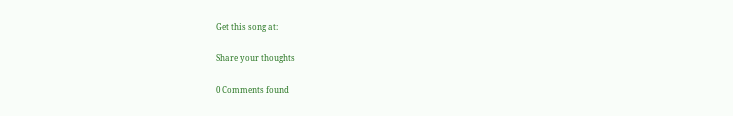Get this song at:

Share your thoughts

0 Comments found